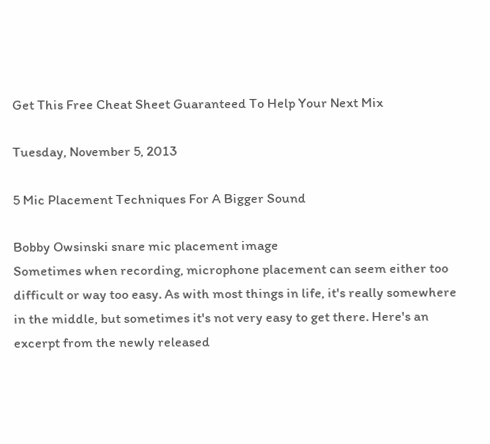Get This Free Cheat Sheet Guaranteed To Help Your Next Mix

Tuesday, November 5, 2013

5 Mic Placement Techniques For A Bigger Sound

Bobby Owsinski snare mic placement image
Sometimes when recording, microphone placement can seem either too difficult or way too easy. As with most things in life, it's really somewhere in the middle, but sometimes it's not very easy to get there. Here's an excerpt from the newly released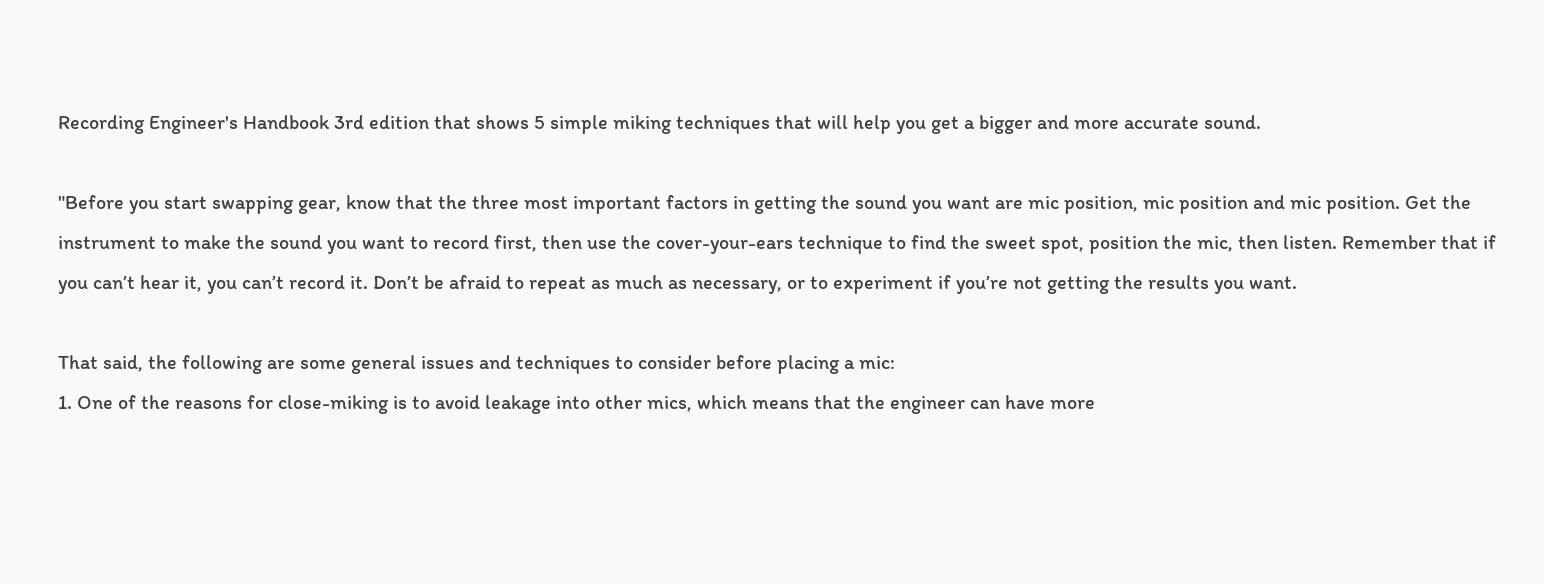Recording Engineer's Handbook 3rd edition that shows 5 simple miking techniques that will help you get a bigger and more accurate sound.

"Before you start swapping gear, know that the three most important factors in getting the sound you want are mic position, mic position and mic position. Get the instrument to make the sound you want to record first, then use the cover-your-ears technique to find the sweet spot, position the mic, then listen. Remember that if you can’t hear it, you can’t record it. Don’t be afraid to repeat as much as necessary, or to experiment if you’re not getting the results you want.

That said, the following are some general issues and techniques to consider before placing a mic:
1. One of the reasons for close-miking is to avoid leakage into other mics, which means that the engineer can have more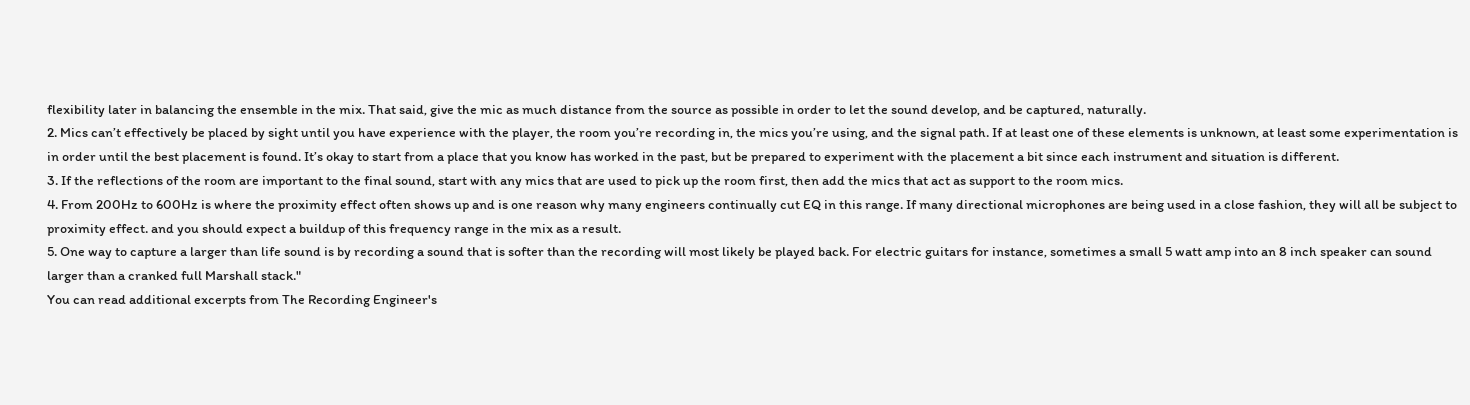flexibility later in balancing the ensemble in the mix. That said, give the mic as much distance from the source as possible in order to let the sound develop, and be captured, naturally.
2. Mics can’t effectively be placed by sight until you have experience with the player, the room you’re recording in, the mics you’re using, and the signal path. If at least one of these elements is unknown, at least some experimentation is in order until the best placement is found. It’s okay to start from a place that you know has worked in the past, but be prepared to experiment with the placement a bit since each instrument and situation is different.
3. If the reflections of the room are important to the final sound, start with any mics that are used to pick up the room first, then add the mics that act as support to the room mics.
4. From 200Hz to 600Hz is where the proximity effect often shows up and is one reason why many engineers continually cut EQ in this range. If many directional microphones are being used in a close fashion, they will all be subject to proximity effect. and you should expect a buildup of this frequency range in the mix as a result.
5. One way to capture a larger than life sound is by recording a sound that is softer than the recording will most likely be played back. For electric guitars for instance, sometimes a small 5 watt amp into an 8 inch speaker can sound larger than a cranked full Marshall stack."
You can read additional excerpts from The Recording Engineer's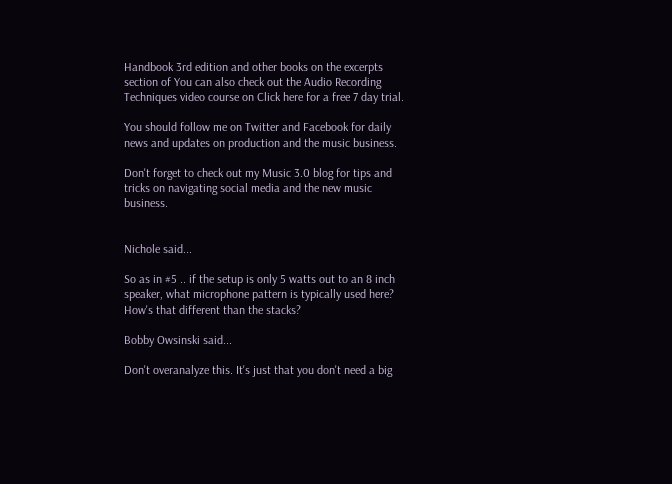Handbook 3rd edition and other books on the excerpts section of You can also check out the Audio Recording Techniques video course on Click here for a free 7 day trial.

You should follow me on Twitter and Facebook for daily news and updates on production and the music business.

Don't forget to check out my Music 3.0 blog for tips and tricks on navigating social media and the new music business.


Nichole said...

So as in #5 .. if the setup is only 5 watts out to an 8 inch speaker, what microphone pattern is typically used here? How's that different than the stacks?

Bobby Owsinski said...

Don't overanalyze this. It's just that you don't need a big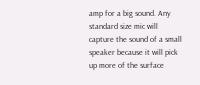amp for a big sound. Any standard size mic will capture the sound of a small speaker because it will pick up more of the surface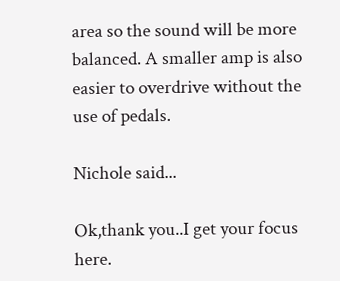area so the sound will be more balanced. A smaller amp is also easier to overdrive without the use of pedals.

Nichole said...

Ok,thank you..I get your focus here.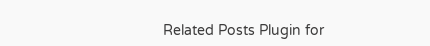Related Posts Plugin for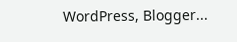WordPress, Blogger...